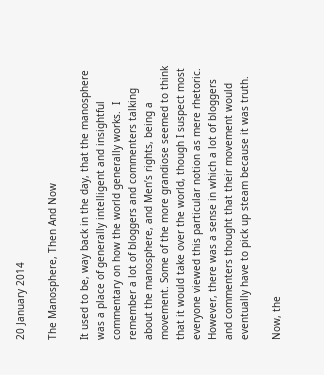20 January 2014

The Manosphere, Then And Now

It used to be, way back in the day, that the manosphere was a place of generally intelligent and insightful commentary on how the world generally works.  I remember a lot of bloggers and commenters talking about the manosphere, and Men’s rights, being a movement. Some of the more grandiose seemed to think that it would take over the world, though I suspect most everyone viewed this particular notion as mere rhetoric.  However, there was a sense in which a lot of bloggers and commenters thought that their movement would eventually have to pick up steam because it was truth.

Now, the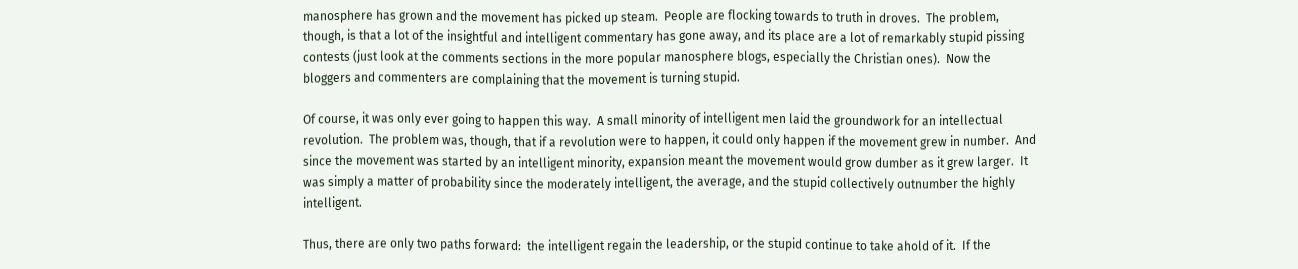manosphere has grown and the movement has picked up steam.  People are flocking towards to truth in droves.  The problem, though, is that a lot of the insightful and intelligent commentary has gone away, and its place are a lot of remarkably stupid pissing contests (just look at the comments sections in the more popular manosphere blogs, especially the Christian ones).  Now the bloggers and commenters are complaining that the movement is turning stupid.

Of course, it was only ever going to happen this way.  A small minority of intelligent men laid the groundwork for an intellectual revolution.  The problem was, though, that if a revolution were to happen, it could only happen if the movement grew in number.  And since the movement was started by an intelligent minority, expansion meant the movement would grow dumber as it grew larger.  It was simply a matter of probability since the moderately intelligent, the average, and the stupid collectively outnumber the highly intelligent.

Thus, there are only two paths forward:  the intelligent regain the leadership, or the stupid continue to take ahold of it.  If the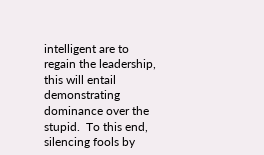intelligent are to regain the leadership, this will entail demonstrating dominance over the stupid.  To this end, silencing fools by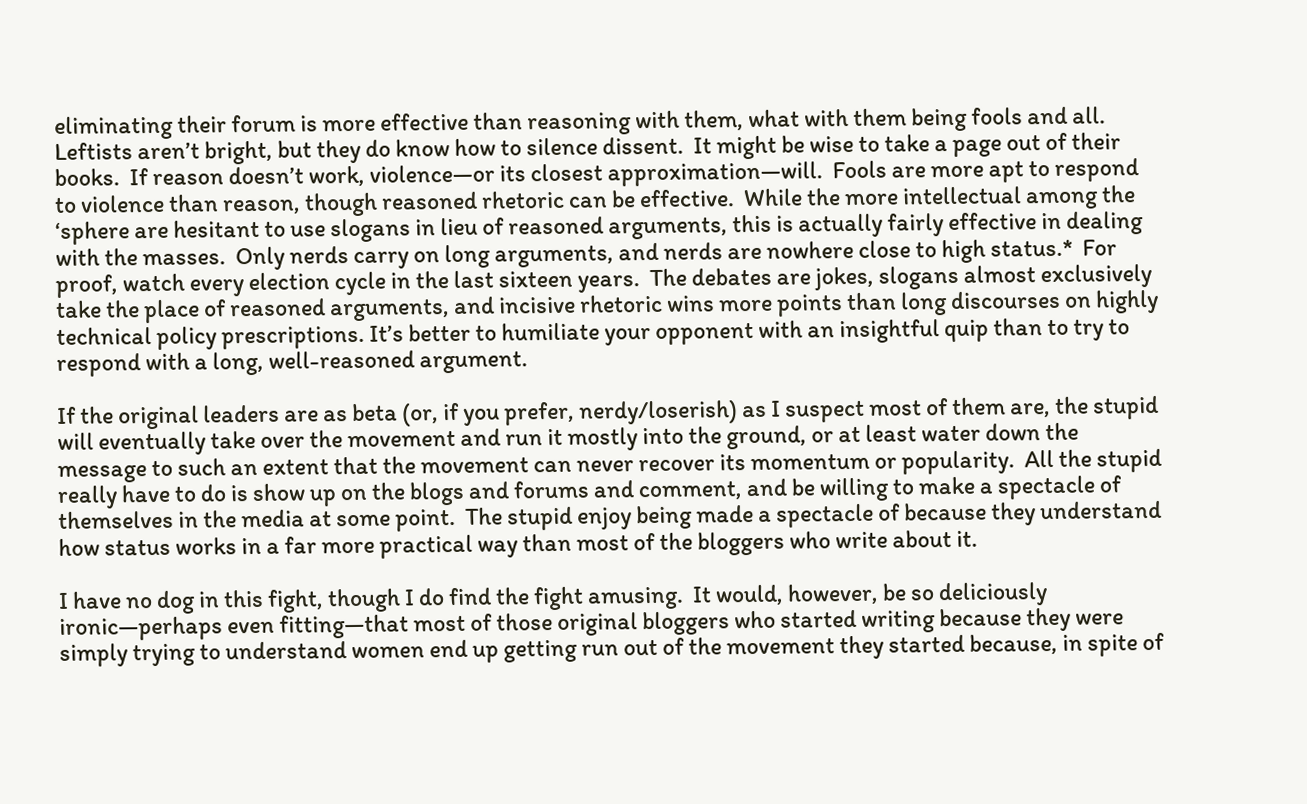eliminating their forum is more effective than reasoning with them, what with them being fools and all.  Leftists aren’t bright, but they do know how to silence dissent.  It might be wise to take a page out of their books.  If reason doesn’t work, violence—or its closest approximation—will.  Fools are more apt to respond to violence than reason, though reasoned rhetoric can be effective.  While the more intellectual among the ‘sphere are hesitant to use slogans in lieu of reasoned arguments, this is actually fairly effective in dealing with the masses.  Only nerds carry on long arguments, and nerds are nowhere close to high status.*  For proof, watch every election cycle in the last sixteen years.  The debates are jokes, slogans almost exclusively take the place of reasoned arguments, and incisive rhetoric wins more points than long discourses on highly technical policy prescriptions. It’s better to humiliate your opponent with an insightful quip than to try to respond with a long, well-reasoned argument.

If the original leaders are as beta (or, if you prefer, nerdy/loserish) as I suspect most of them are, the stupid will eventually take over the movement and run it mostly into the ground, or at least water down the message to such an extent that the movement can never recover its momentum or popularity.  All the stupid really have to do is show up on the blogs and forums and comment, and be willing to make a spectacle of themselves in the media at some point.  The stupid enjoy being made a spectacle of because they understand how status works in a far more practical way than most of the bloggers who write about it.

I have no dog in this fight, though I do find the fight amusing.  It would, however, be so deliciously ironic—perhaps even fitting—that most of those original bloggers who started writing because they were simply trying to understand women end up getting run out of the movement they started because, in spite of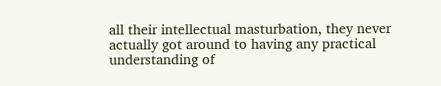all their intellectual masturbation, they never actually got around to having any practical understanding of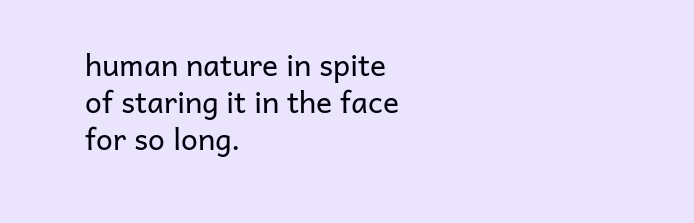human nature in spite of staring it in the face for so long.